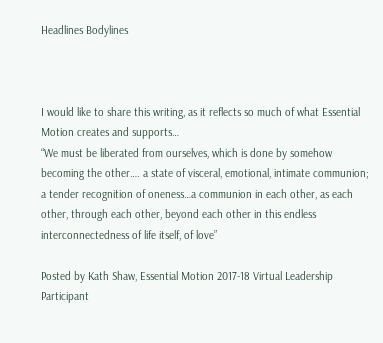Headlines Bodylines



I would like to share this writing, as it reflects so much of what Essential Motion creates and supports…
“We must be liberated from ourselves, which is done by somehow becoming the other…. a state of visceral, emotional, intimate communion; a tender recognition of oneness…a communion in each other, as each other, through each other, beyond each other in this endless interconnectedness of life itself, of love”

Posted by Kath Shaw, Essential Motion 2017-18 Virtual Leadership Participant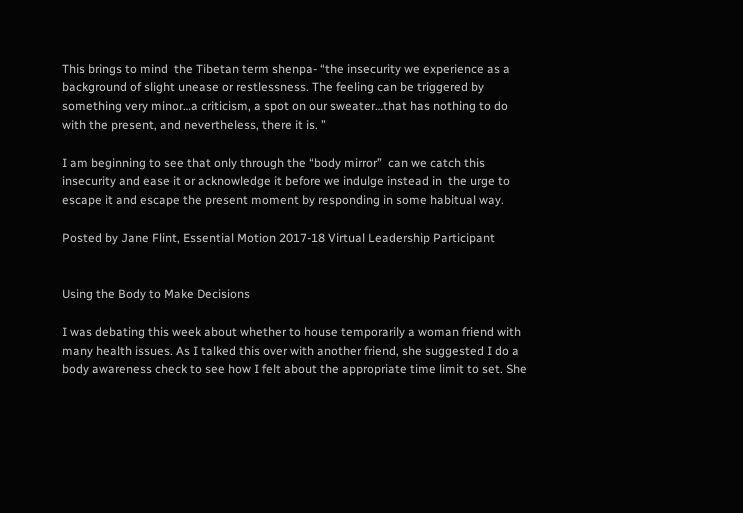This brings to mind  the Tibetan term shenpa- “the insecurity we experience as a background of slight unease or restlessness. The feeling can be triggered by something very minor…a criticism, a spot on our sweater…that has nothing to do with the present, and nevertheless, there it is. ”

I am beginning to see that only through the “body mirror”  can we catch this insecurity and ease it or acknowledge it before we indulge instead in  the urge to escape it and escape the present moment by responding in some habitual way.

Posted by Jane Flint, Essential Motion 2017-18 Virtual Leadership Participant


Using the Body to Make Decisions

I was debating this week about whether to house temporarily a woman friend with many health issues. As I talked this over with another friend, she suggested I do a body awareness check to see how I felt about the appropriate time limit to set. She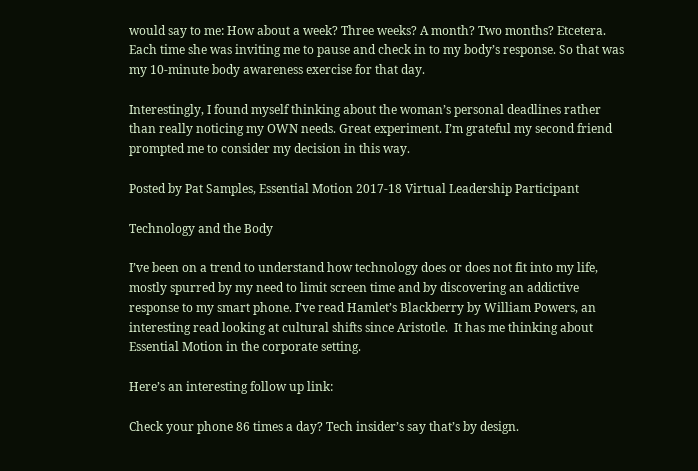would say to me: How about a week? Three weeks? A month? Two months? Etcetera. Each time she was inviting me to pause and check in to my body’s response. So that was my 10-minute body awareness exercise for that day.

Interestingly, I found myself thinking about the woman’s personal deadlines rather than really noticing my OWN needs. Great experiment. I’m grateful my second friend prompted me to consider my decision in this way.

Posted by Pat Samples, Essential Motion 2017-18 Virtual Leadership Participant

Technology and the Body

I’ve been on a trend to understand how technology does or does not fit into my life, mostly spurred by my need to limit screen time and by discovering an addictive response to my smart phone. I’ve read Hamlet’s Blackberry by William Powers, an interesting read looking at cultural shifts since Aristotle.  It has me thinking about Essential Motion in the corporate setting.

Here’s an interesting follow up link:

Check your phone 86 times a day? Tech insider’s say that’s by design.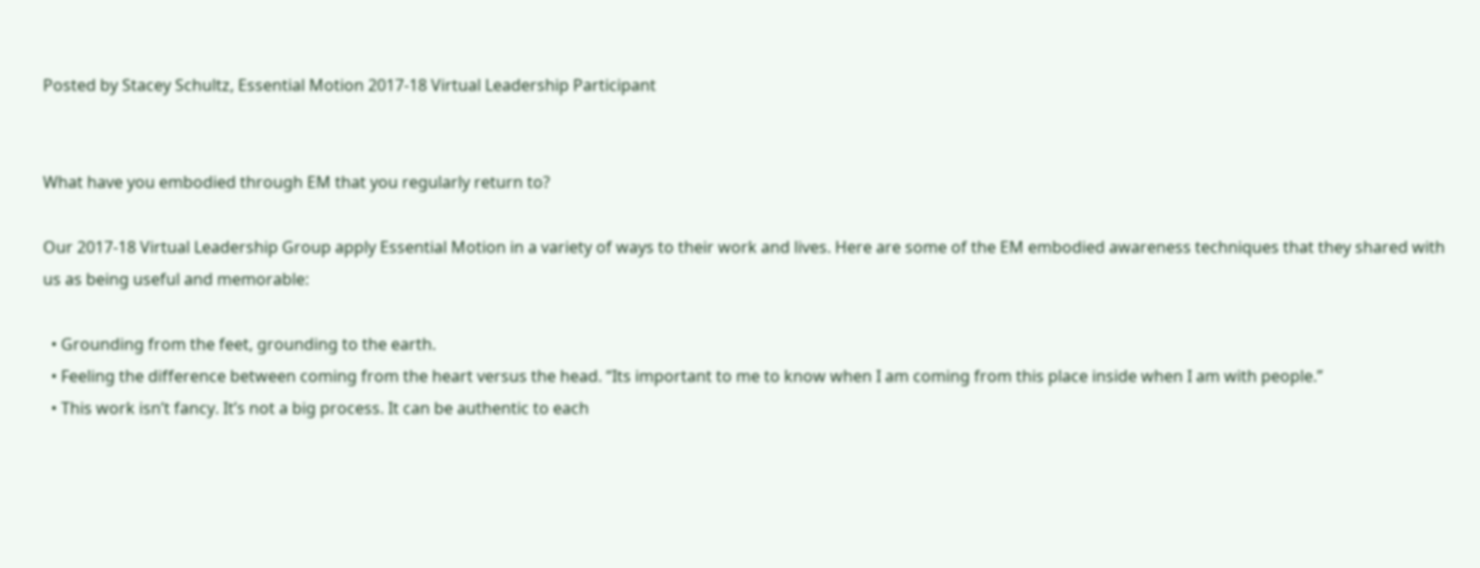Posted by Stacey Schultz, Essential Motion 2017-18 Virtual Leadership Participant


What have you embodied through EM that you regularly return to?

Our 2017-18 Virtual Leadership Group apply Essential Motion in a variety of ways to their work and lives. Here are some of the EM embodied awareness techniques that they shared with us as being useful and memorable:

  • Grounding from the feet, grounding to the earth.
  • Feeling the difference between coming from the heart versus the head. “Its important to me to know when I am coming from this place inside when I am with people.”
  • This work isn’t fancy. It’s not a big process. It can be authentic to each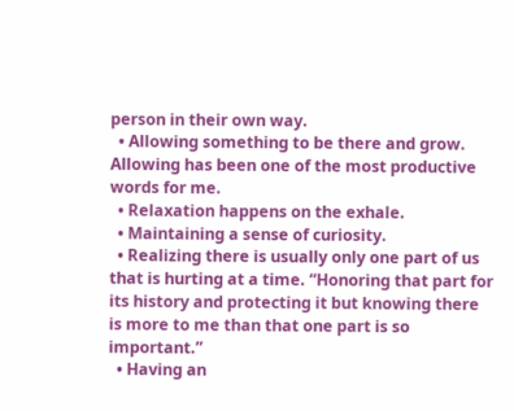person in their own way.
  • Allowing something to be there and grow. Allowing has been one of the most productive words for me.
  • Relaxation happens on the exhale.
  • Maintaining a sense of curiosity.
  • Realizing there is usually only one part of us that is hurting at a time. “Honoring that part for its history and protecting it but knowing there is more to me than that one part is so important.”
  • Having an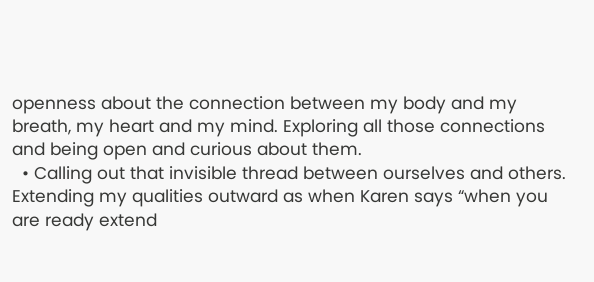openness about the connection between my body and my breath, my heart and my mind. Exploring all those connections and being open and curious about them.
  • Calling out that invisible thread between ourselves and others. Extending my qualities outward as when Karen says “when you are ready extend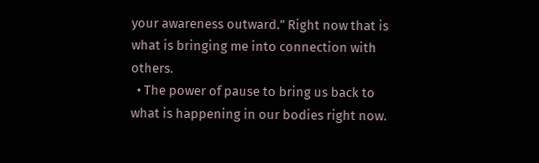your awareness outward.” Right now that is what is bringing me into connection with others.
  • The power of pause to bring us back to what is happening in our bodies right now.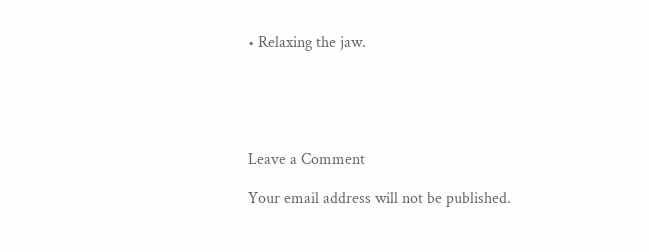• Relaxing the jaw.





Leave a Comment

Your email address will not be published.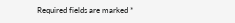Required fields are marked *